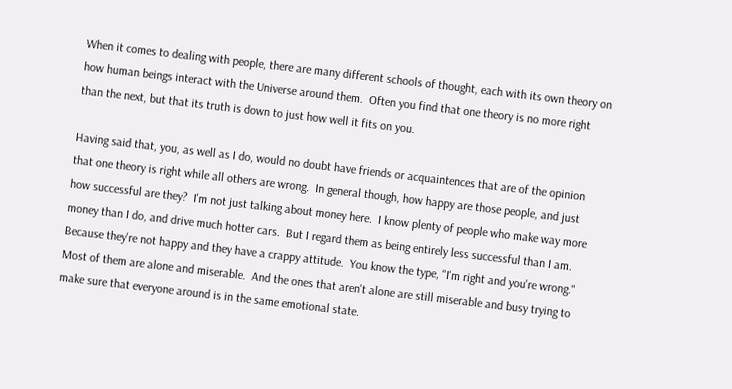When it comes to dealing with people, there are many different schools of thought, each with its own theory on how human beings interact with the Universe around them.  Often you find that one theory is no more right than the next, but that its truth is down to just how well it fits on you.

Having said that, you, as well as I do, would no doubt have friends or acquaintences that are of the opinion that one theory is right while all others are wrong.  In general though, how happy are those people, and just how successful are they?  I'm not just talking about money here.  I know plenty of people who make way more money than I do, and drive much hotter cars.  But I regard them as being entirely less successful than I am.  Because they're not happy and they have a crappy attitude.  You know the type, "I'm right and you're wrong."  Most of them are alone and miserable.  And the ones that aren't alone are still miserable and busy trying to make sure that everyone around is in the same emotional state.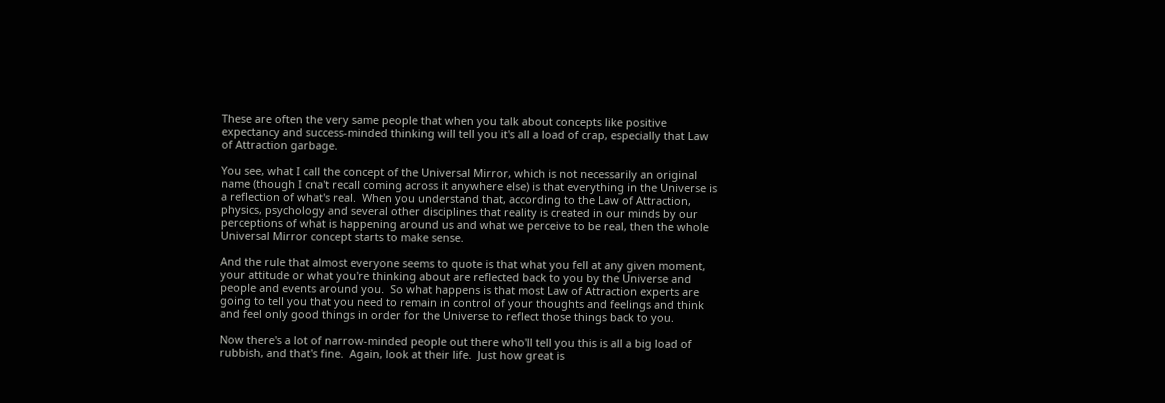These are often the very same people that when you talk about concepts like positive expectancy and success-minded thinking will tell you it's all a load of crap, especially that Law of Attraction garbage.

You see, what I call the concept of the Universal Mirror, which is not necessarily an original name (though I cna't recall coming across it anywhere else) is that everything in the Universe is a reflection of what's real.  When you understand that, according to the Law of Attraction, physics, psychology and several other disciplines that reality is created in our minds by our perceptions of what is happening around us and what we perceive to be real, then the whole Universal Mirror concept starts to make sense.

And the rule that almost everyone seems to quote is that what you fell at any given moment, your attitude or what you're thinking about are reflected back to you by the Universe and people and events around you.  So what happens is that most Law of Attraction experts are going to tell you that you need to remain in control of your thoughts and feelings and think and feel only good things in order for the Universe to reflect those things back to you.

Now there's a lot of narrow-minded people out there who'll tell you this is all a big load of rubbish, and that's fine.  Again, look at their life.  Just how great is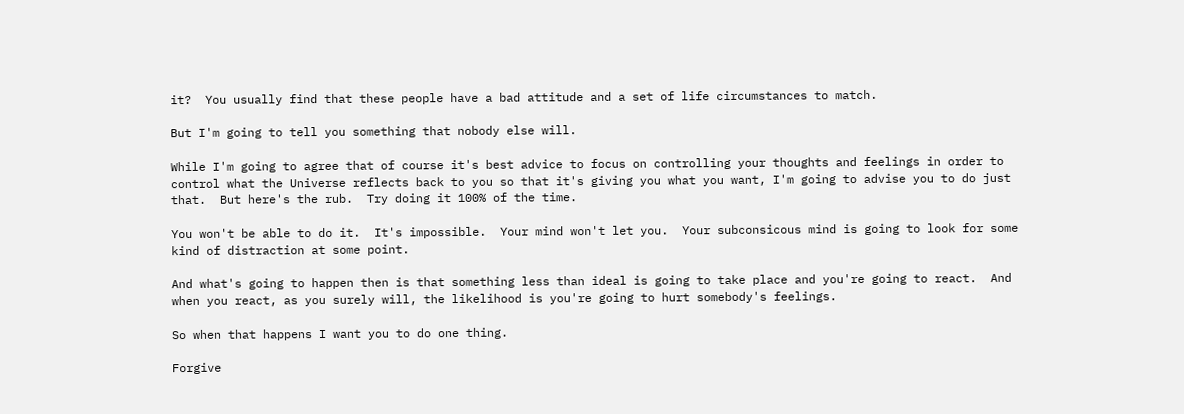it?  You usually find that these people have a bad attitude and a set of life circumstances to match.

But I'm going to tell you something that nobody else will.

While I'm going to agree that of course it's best advice to focus on controlling your thoughts and feelings in order to control what the Universe reflects back to you so that it's giving you what you want, I'm going to advise you to do just that.  But here's the rub.  Try doing it 100% of the time.

You won't be able to do it.  It's impossible.  Your mind won't let you.  Your subconsicous mind is going to look for some kind of distraction at some point.

And what's going to happen then is that something less than ideal is going to take place and you're going to react.  And when you react, as you surely will, the likelihood is you're going to hurt somebody's feelings.

So when that happens I want you to do one thing.

Forgive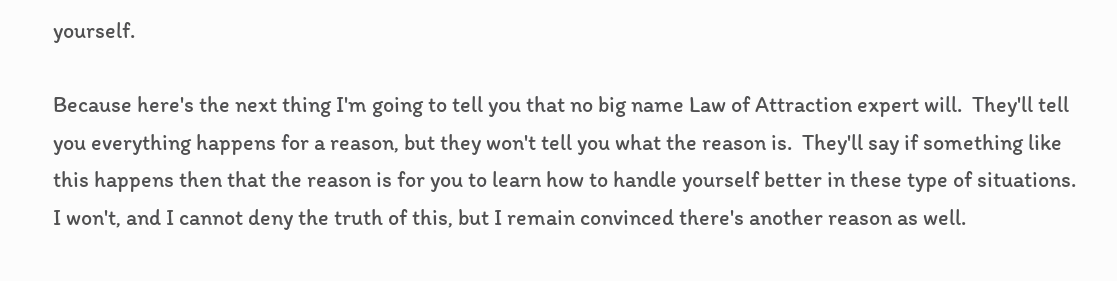yourself.

Because here's the next thing I'm going to tell you that no big name Law of Attraction expert will.  They'll tell you everything happens for a reason, but they won't tell you what the reason is.  They'll say if something like this happens then that the reason is for you to learn how to handle yourself better in these type of situations.  I won't, and I cannot deny the truth of this, but I remain convinced there's another reason as well.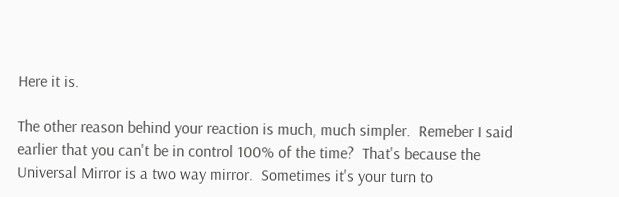Here it is.

The other reason behind your reaction is much, much simpler.  Remeber I said earlier that you can't be in control 100% of the time?  That's because the Universal Mirror is a two way mirror.  Sometimes it's your turn to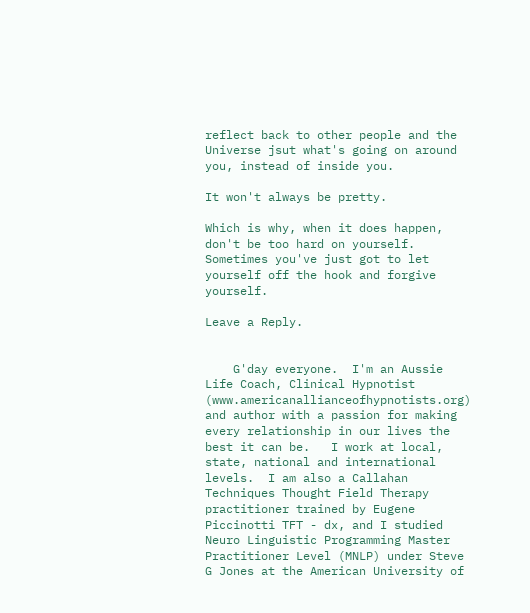reflect back to other people and the Universe jsut what's going on around you, instead of inside you.

It won't always be pretty.

Which is why, when it does happen, don't be too hard on yourself.  Sometimes you've just got to let yourself off the hook and forgive yourself.

Leave a Reply.


    G'day everyone.  I'm an Aussie Life Coach, Clinical Hypnotist (www.americanallianceofhypnotists.org)  and author with a passion for making every relationship in our lives the best it can be.   I work at local, state, national and international levels.  I am also a Callahan Techniques Thought Field Therapy practitioner trained by Eugene Piccinotti TFT - dx, and I studied Neuro Linguistic Programming Master Practitioner Level (MNLP) under Steve G Jones at the American University of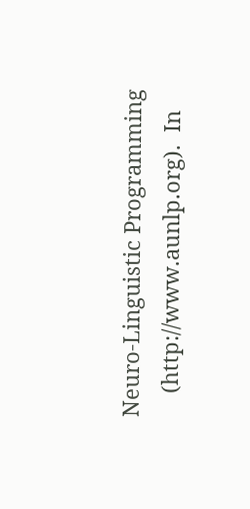Neuro-Linguistic Programming
    (http://www.aunlp.org).  In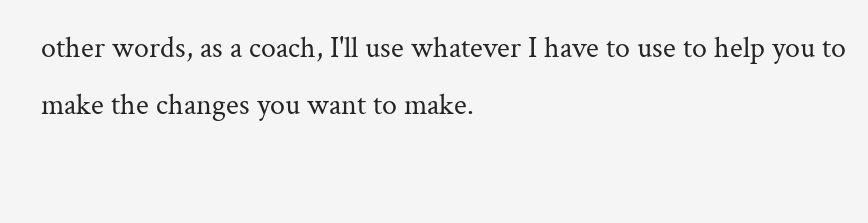other words, as a coach, I'll use whatever I have to use to help you to make the changes you want to make.